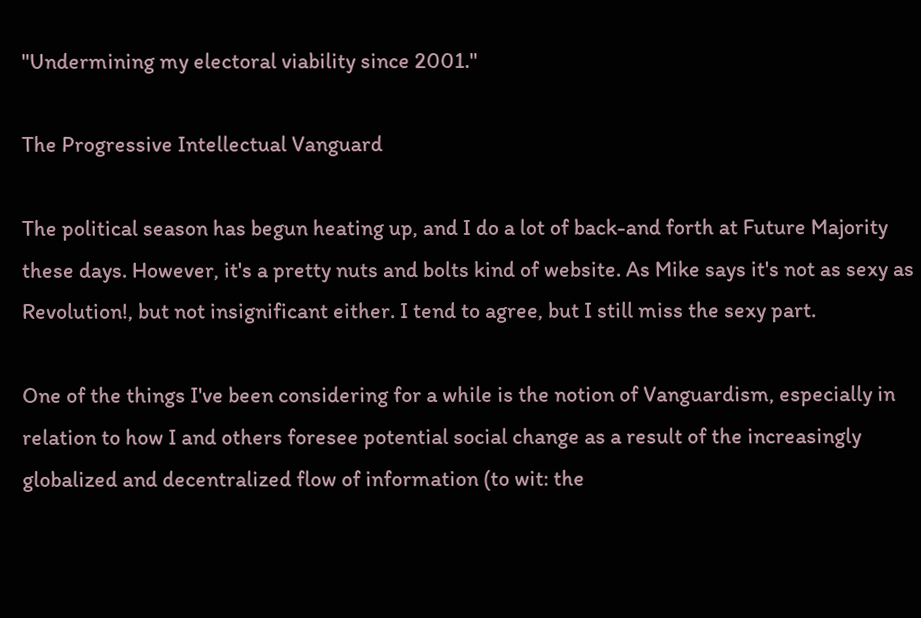"Undermining my electoral viability since 2001."

The Progressive Intellectual Vanguard

The political season has begun heating up, and I do a lot of back-and forth at Future Majority these days. However, it's a pretty nuts and bolts kind of website. As Mike says it's not as sexy as Revolution!, but not insignificant either. I tend to agree, but I still miss the sexy part.

One of the things I've been considering for a while is the notion of Vanguardism, especially in relation to how I and others foresee potential social change as a result of the increasingly globalized and decentralized flow of information (to wit: the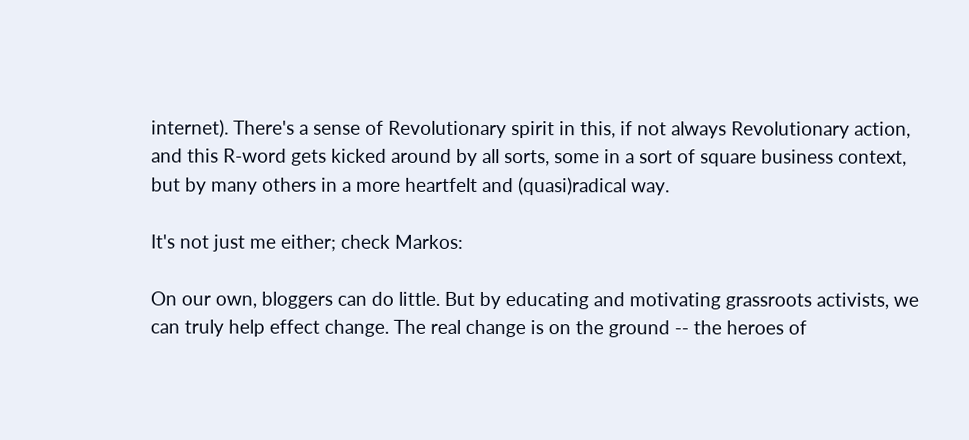internet). There's a sense of Revolutionary spirit in this, if not always Revolutionary action, and this R-word gets kicked around by all sorts, some in a sort of square business context, but by many others in a more heartfelt and (quasi)radical way.

It's not just me either; check Markos:

On our own, bloggers can do little. But by educating and motivating grassroots activists, we can truly help effect change. The real change is on the ground -- the heroes of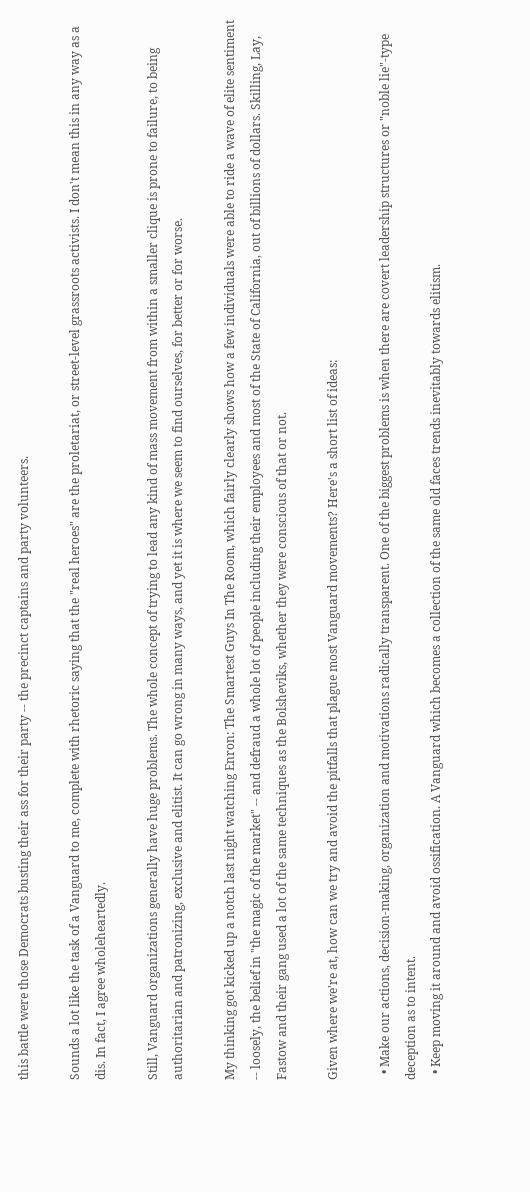this battle were those Democrats busting their ass for their party -- the precinct captains and party volunteers.

Sounds a lot like the task of a Vanguard to me, complete with rhetoric saying that the "real heroes" are the proletariat, or street-level grassroots activists. I don't mean this in any way as a dis. In fact, I agree wholeheartedly.

Still, Vanguard organizations generally have huge problems. The whole concept of trying to lead any kind of mass movement from within a smaller clique is prone to failure, to being authoritarian and patronizing, exclusive and elitist. It can go wrong in many ways, and yet it is where we seem to find ourselves, for better or for worse.

My thinking got kicked up a notch last night watching Enron: The Smartest Guys In The Room, which fairly clearly shows how a few individuals were able to ride a wave of elite sentiment -- loosely, the belief in "the magic of the market" -- and defraud a whole lot of people including their employees and most of the State of California, out of billions of dollars. Skilling, Lay, Fastow and their gang used a lot of the same techniques as the Bolsheviks, whether they were conscious of that or not.

Given where we're at, how can we try and avoid the pitfalls that plague most Vanguard movements? Here's a short list of ideas:

  • Make our actions, decision-making, organization and motivations radically transparent. One of the biggest problems is when there are covert leadership structures or "noble lie"-type deception as to intent.
  • Keep moving it around and avoid ossification. A Vanguard which becomes a collection of the same old faces trends inevitably towards elitism.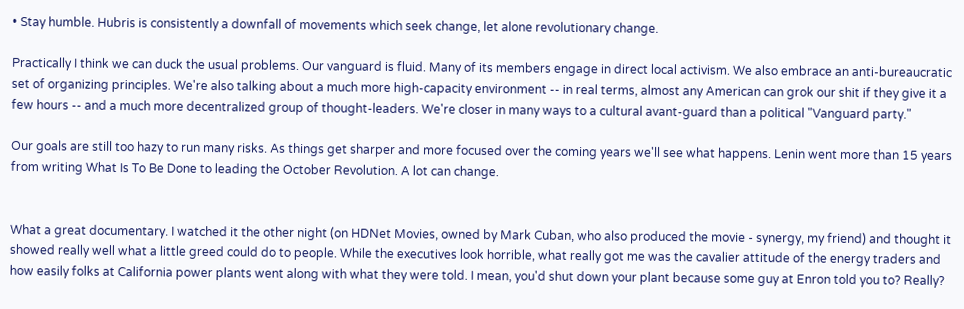• Stay humble. Hubris is consistently a downfall of movements which seek change, let alone revolutionary change.

Practically I think we can duck the usual problems. Our vanguard is fluid. Many of its members engage in direct local activism. We also embrace an anti-bureaucratic set of organizing principles. We're also talking about a much more high-capacity environment -- in real terms, almost any American can grok our shit if they give it a few hours -- and a much more decentralized group of thought-leaders. We're closer in many ways to a cultural avant-guard than a political "Vanguard party."

Our goals are still too hazy to run many risks. As things get sharper and more focused over the coming years we'll see what happens. Lenin went more than 15 years from writing What Is To Be Done to leading the October Revolution. A lot can change.


What a great documentary. I watched it the other night (on HDNet Movies, owned by Mark Cuban, who also produced the movie - synergy, my friend) and thought it showed really well what a little greed could do to people. While the executives look horrible, what really got me was the cavalier attitude of the energy traders and how easily folks at California power plants went along with what they were told. I mean, you'd shut down your plant because some guy at Enron told you to? Really?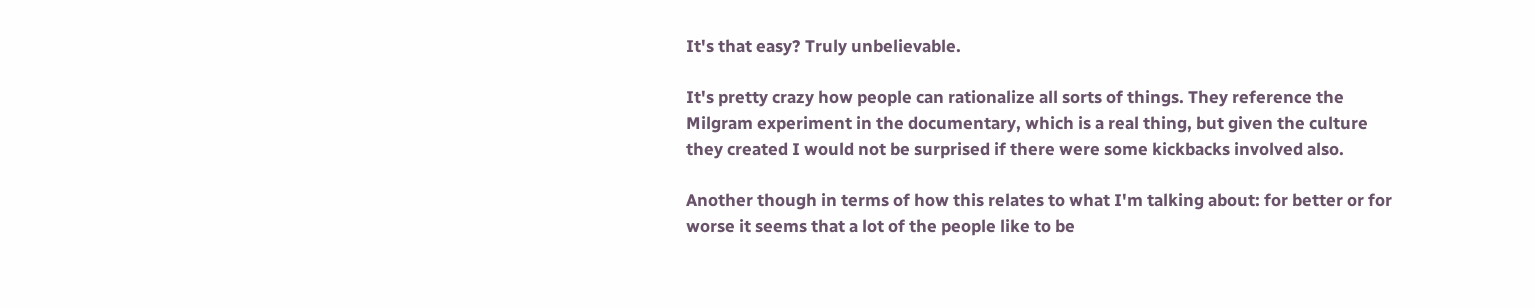It's that easy? Truly unbelievable.

It's pretty crazy how people can rationalize all sorts of things. They reference the Milgram experiment in the documentary, which is a real thing, but given the culture they created I would not be surprised if there were some kickbacks involved also.

Another though in terms of how this relates to what I'm talking about: for better or for worse it seems that a lot of the people like to be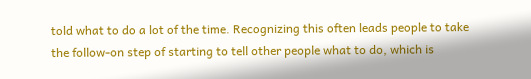told what to do a lot of the time. Recognizing this often leads people to take the follow-on step of starting to tell other people what to do, which is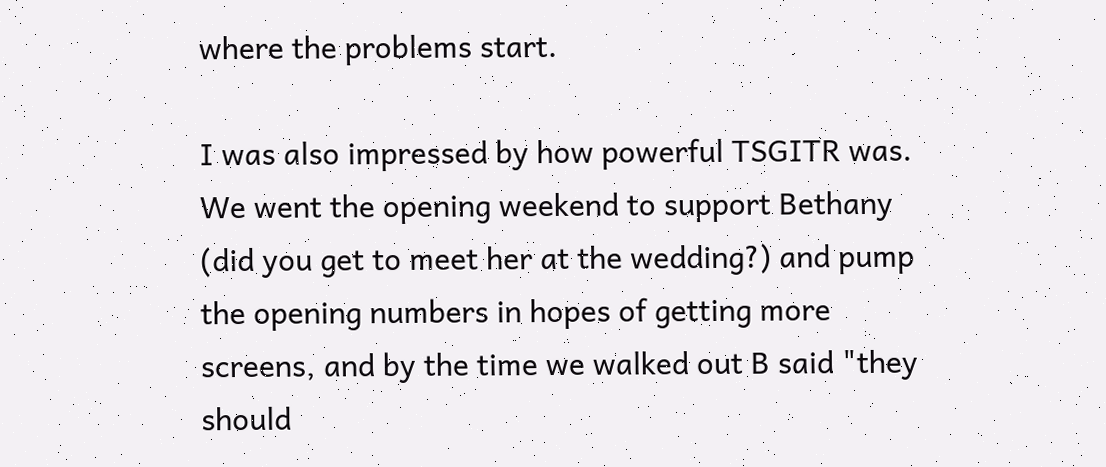where the problems start.

I was also impressed by how powerful TSGITR was. We went the opening weekend to support Bethany (did you get to meet her at the wedding?) and pump the opening numbers in hopes of getting more screens, and by the time we walked out B said "they should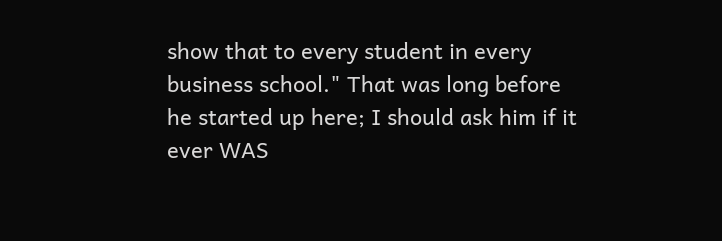show that to every student in every business school." That was long before he started up here; I should ask him if it ever WAS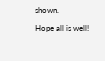shown.

Hope all is well!